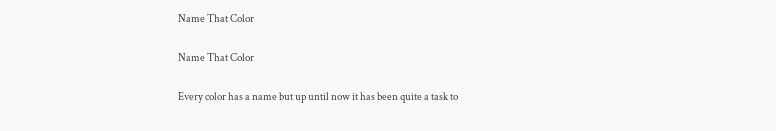Name That Color

Name That Color

Every color has a name but up until now it has been quite a task to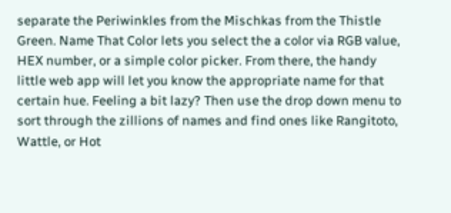separate the Periwinkles from the Mischkas from the Thistle Green. Name That Color lets you select the a color via RGB value, HEX number, or a simple color picker. From there, the handy little web app will let you know the appropriate name for that certain hue. Feeling a bit lazy? Then use the drop down menu to sort through the zillions of names and find ones like Rangitoto, Wattle, or Hot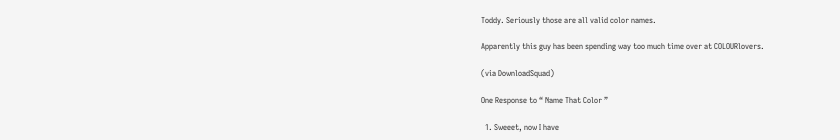Toddy. Seriously those are all valid color names.

Apparently this guy has been spending way too much time over at COLOURlovers.

(via DownloadSquad)

One Response to “ Name That Color ”

  1. Sweeet, now I have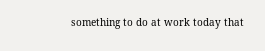something to do at work today that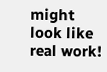might look like real work!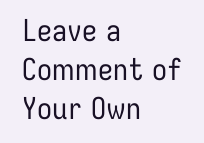Leave a Comment of Your Own